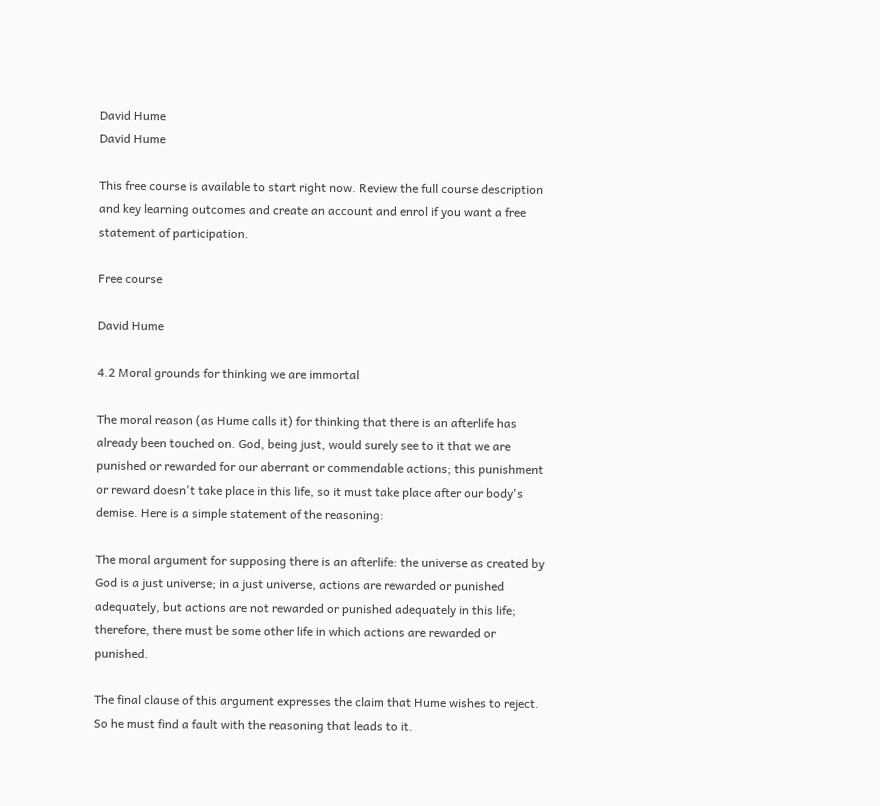David Hume
David Hume

This free course is available to start right now. Review the full course description and key learning outcomes and create an account and enrol if you want a free statement of participation.

Free course

David Hume

4.2 Moral grounds for thinking we are immortal

The moral reason (as Hume calls it) for thinking that there is an afterlife has already been touched on. God, being just, would surely see to it that we are punished or rewarded for our aberrant or commendable actions; this punishment or reward doesn't take place in this life, so it must take place after our body's demise. Here is a simple statement of the reasoning:

The moral argument for supposing there is an afterlife: the universe as created by God is a just universe; in a just universe, actions are rewarded or punished adequately, but actions are not rewarded or punished adequately in this life; therefore, there must be some other life in which actions are rewarded or punished.

The final clause of this argument expresses the claim that Hume wishes to reject. So he must find a fault with the reasoning that leads to it.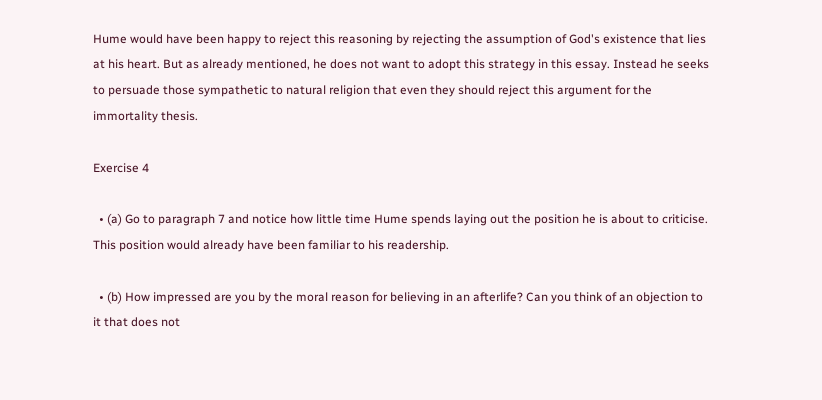Hume would have been happy to reject this reasoning by rejecting the assumption of God's existence that lies at his heart. But as already mentioned, he does not want to adopt this strategy in this essay. Instead he seeks to persuade those sympathetic to natural religion that even they should reject this argument for the immortality thesis.

Exercise 4

  • (a) Go to paragraph 7 and notice how little time Hume spends laying out the position he is about to criticise. This position would already have been familiar to his readership.

  • (b) How impressed are you by the moral reason for believing in an afterlife? Can you think of an objection to it that does not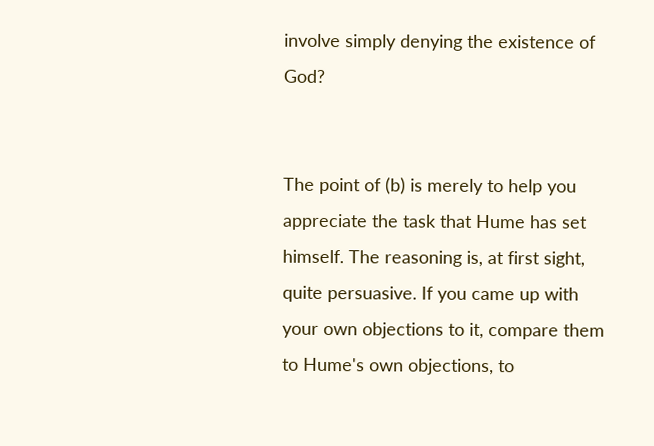involve simply denying the existence of God?


The point of (b) is merely to help you appreciate the task that Hume has set himself. The reasoning is, at first sight, quite persuasive. If you came up with your own objections to it, compare them to Hume's own objections, to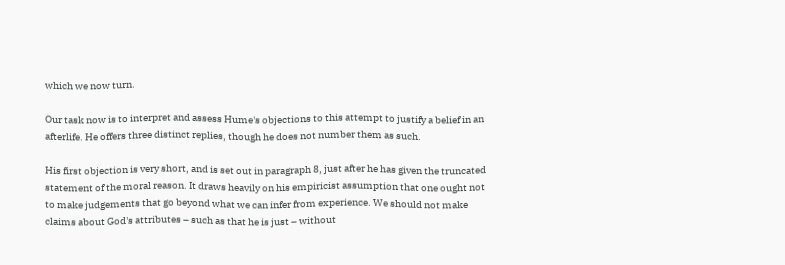which we now turn.

Our task now is to interpret and assess Hume's objections to this attempt to justify a belief in an afterlife. He offers three distinct replies, though he does not number them as such.

His first objection is very short, and is set out in paragraph 8, just after he has given the truncated statement of the moral reason. It draws heavily on his empiricist assumption that one ought not to make judgements that go beyond what we can infer from experience. We should not make claims about God's attributes – such as that he is just – without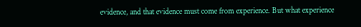evidence, and that evidence must come from experience. But what experience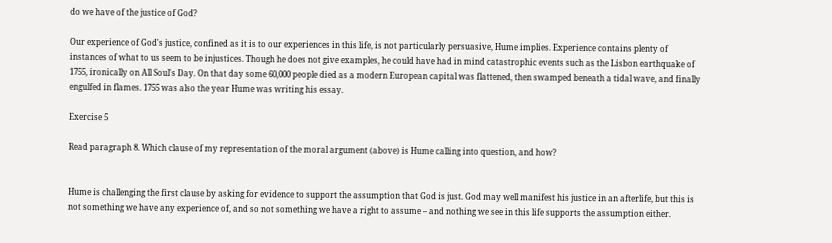do we have of the justice of God?

Our experience of God's justice, confined as it is to our experiences in this life, is not particularly persuasive, Hume implies. Experience contains plenty of instances of what to us seem to be injustices. Though he does not give examples, he could have had in mind catastrophic events such as the Lisbon earthquake of 1755, ironically on All Soul's Day. On that day some 60,000 people died as a modern European capital was flattened, then swamped beneath a tidal wave, and finally engulfed in flames. 1755 was also the year Hume was writing his essay.

Exercise 5

Read paragraph 8. Which clause of my representation of the moral argument (above) is Hume calling into question, and how?


Hume is challenging the first clause by asking for evidence to support the assumption that God is just. God may well manifest his justice in an afterlife, but this is not something we have any experience of, and so not something we have a right to assume – and nothing we see in this life supports the assumption either.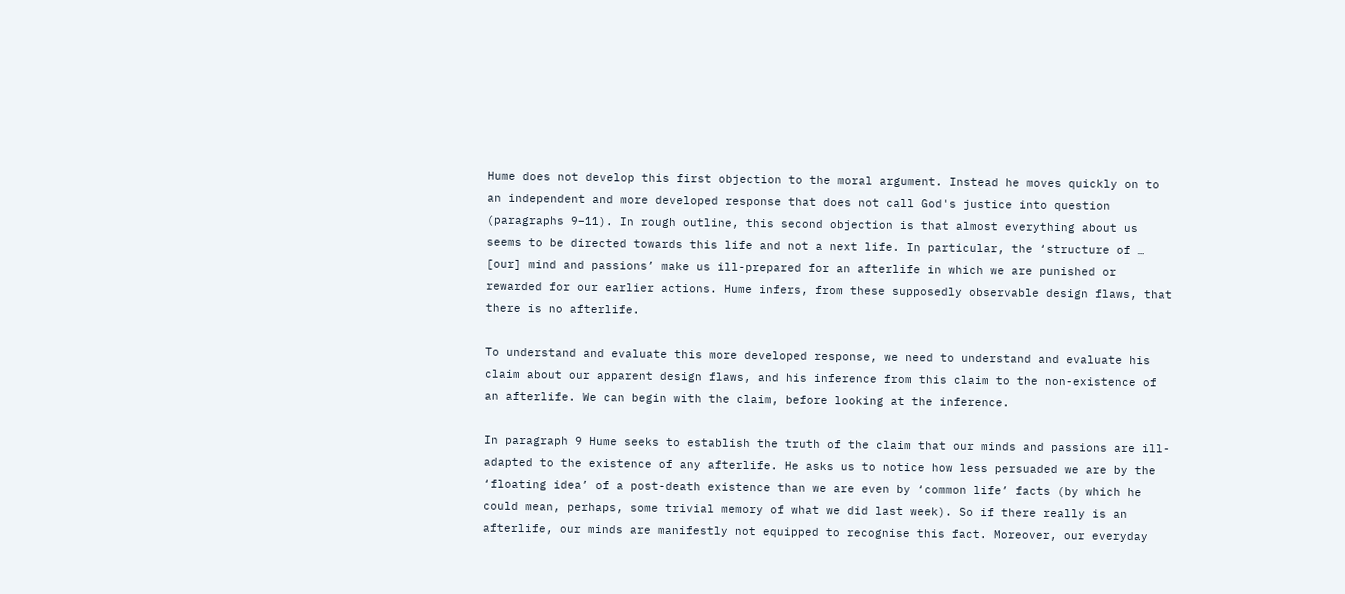Hume does not develop this first objection to the moral argument. Instead he moves quickly on to an independent and more developed response that does not call God's justice into question (paragraphs 9–11). In rough outline, this second objection is that almost everything about us seems to be directed towards this life and not a next life. In particular, the ‘structure of … [our] mind and passions’ make us ill-prepared for an afterlife in which we are punished or rewarded for our earlier actions. Hume infers, from these supposedly observable design flaws, that there is no afterlife.

To understand and evaluate this more developed response, we need to understand and evaluate his claim about our apparent design flaws, and his inference from this claim to the non-existence of an afterlife. We can begin with the claim, before looking at the inference.

In paragraph 9 Hume seeks to establish the truth of the claim that our minds and passions are ill-adapted to the existence of any afterlife. He asks us to notice how less persuaded we are by the ‘floating idea’ of a post-death existence than we are even by ‘common life’ facts (by which he could mean, perhaps, some trivial memory of what we did last week). So if there really is an afterlife, our minds are manifestly not equipped to recognise this fact. Moreover, our everyday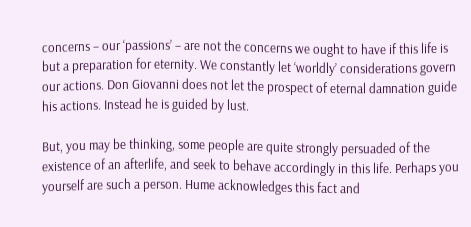concerns – our ‘passions’ – are not the concerns we ought to have if this life is but a preparation for eternity. We constantly let ‘worldly’ considerations govern our actions. Don Giovanni does not let the prospect of eternal damnation guide his actions. Instead he is guided by lust.

But, you may be thinking, some people are quite strongly persuaded of the existence of an afterlife, and seek to behave accordingly in this life. Perhaps you yourself are such a person. Hume acknowledges this fact and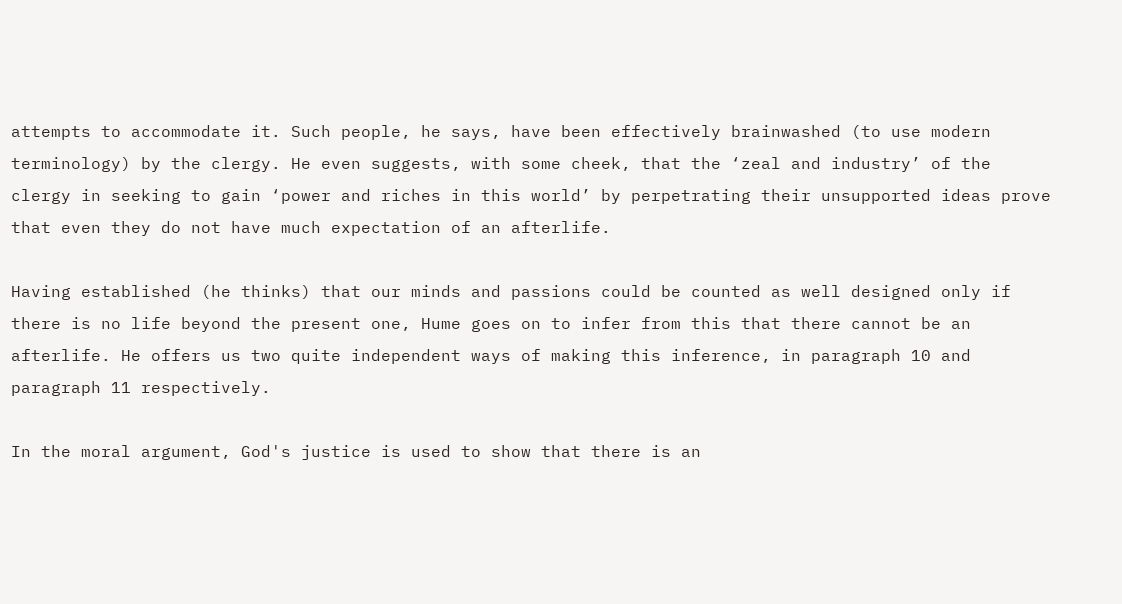attempts to accommodate it. Such people, he says, have been effectively brainwashed (to use modern terminology) by the clergy. He even suggests, with some cheek, that the ‘zeal and industry’ of the clergy in seeking to gain ‘power and riches in this world’ by perpetrating their unsupported ideas prove that even they do not have much expectation of an afterlife.

Having established (he thinks) that our minds and passions could be counted as well designed only if there is no life beyond the present one, Hume goes on to infer from this that there cannot be an afterlife. He offers us two quite independent ways of making this inference, in paragraph 10 and paragraph 11 respectively.

In the moral argument, God's justice is used to show that there is an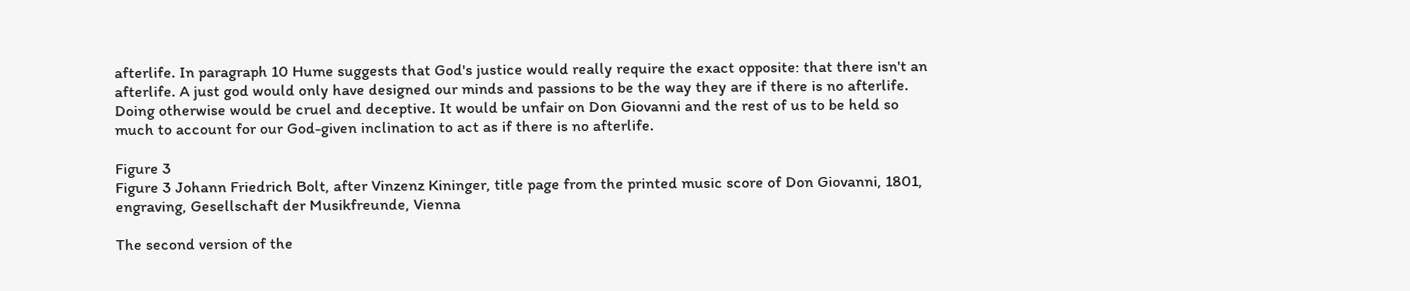afterlife. In paragraph 10 Hume suggests that God's justice would really require the exact opposite: that there isn't an afterlife. A just god would only have designed our minds and passions to be the way they are if there is no afterlife. Doing otherwise would be cruel and deceptive. It would be unfair on Don Giovanni and the rest of us to be held so much to account for our God-given inclination to act as if there is no afterlife.

Figure 3
Figure 3 Johann Friedrich Bolt, after Vinzenz Kininger, title page from the printed music score of Don Giovanni, 1801, engraving, Gesellschaft der Musikfreunde, Vienna

The second version of the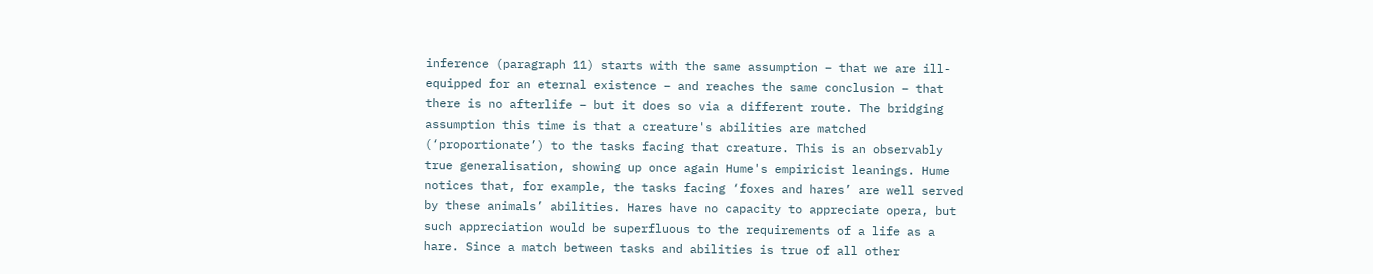inference (paragraph 11) starts with the same assumption – that we are ill-equipped for an eternal existence – and reaches the same conclusion – that there is no afterlife – but it does so via a different route. The bridging assumption this time is that a creature's abilities are matched (‘proportionate’) to the tasks facing that creature. This is an observably true generalisation, showing up once again Hume's empiricist leanings. Hume notices that, for example, the tasks facing ‘foxes and hares’ are well served by these animals’ abilities. Hares have no capacity to appreciate opera, but such appreciation would be superfluous to the requirements of a life as a hare. Since a match between tasks and abilities is true of all other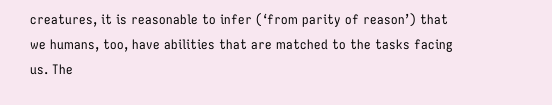creatures, it is reasonable to infer (‘from parity of reason’) that we humans, too, have abilities that are matched to the tasks facing us. The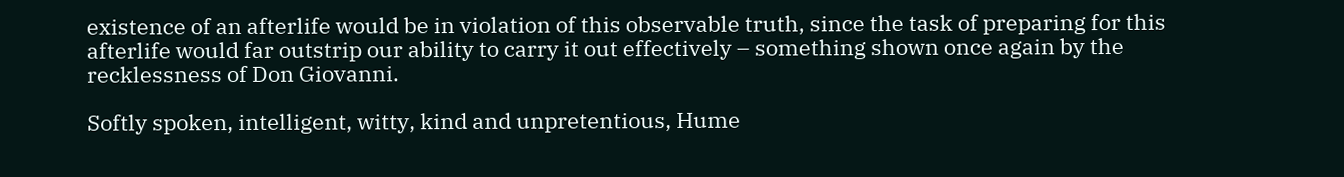existence of an afterlife would be in violation of this observable truth, since the task of preparing for this afterlife would far outstrip our ability to carry it out effectively – something shown once again by the recklessness of Don Giovanni.

Softly spoken, intelligent, witty, kind and unpretentious, Hume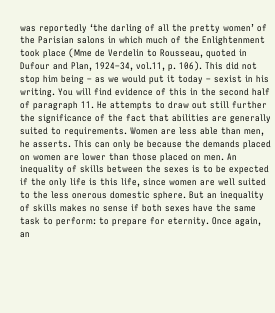was reportedly ‘the darling of all the pretty women’ of the Parisian salons in which much of the Enlightenment took place (Mme de Verdelin to Rousseau, quoted in Dufour and Plan, 1924–34, vol.11, p. 106). This did not stop him being – as we would put it today – sexist in his writing. You will find evidence of this in the second half of paragraph 11. He attempts to draw out still further the significance of the fact that abilities are generally suited to requirements. Women are less able than men, he asserts. This can only be because the demands placed on women are lower than those placed on men. An inequality of skills between the sexes is to be expected if the only life is this life, since women are well suited to the less onerous domestic sphere. But an inequality of skills makes no sense if both sexes have the same task to perform: to prepare for eternity. Once again, an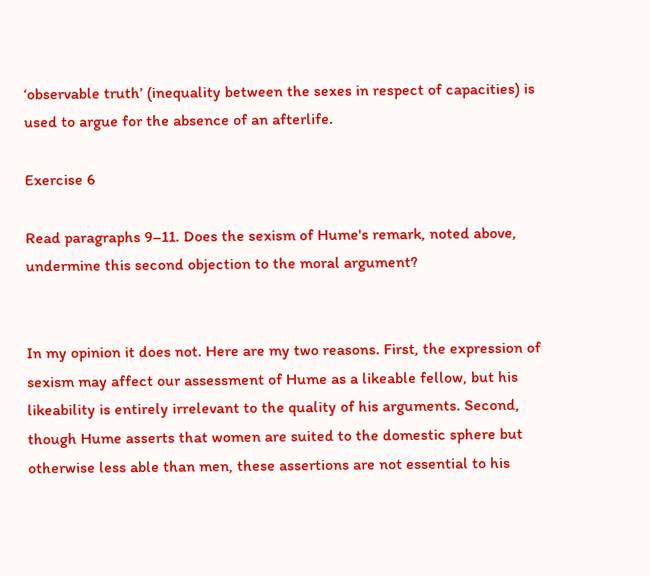‘observable truth’ (inequality between the sexes in respect of capacities) is used to argue for the absence of an afterlife.

Exercise 6

Read paragraphs 9–11. Does the sexism of Hume's remark, noted above, undermine this second objection to the moral argument?


In my opinion it does not. Here are my two reasons. First, the expression of sexism may affect our assessment of Hume as a likeable fellow, but his likeability is entirely irrelevant to the quality of his arguments. Second, though Hume asserts that women are suited to the domestic sphere but otherwise less able than men, these assertions are not essential to his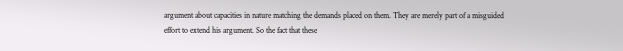argument about capacities in nature matching the demands placed on them. They are merely part of a misguided effort to extend his argument. So the fact that these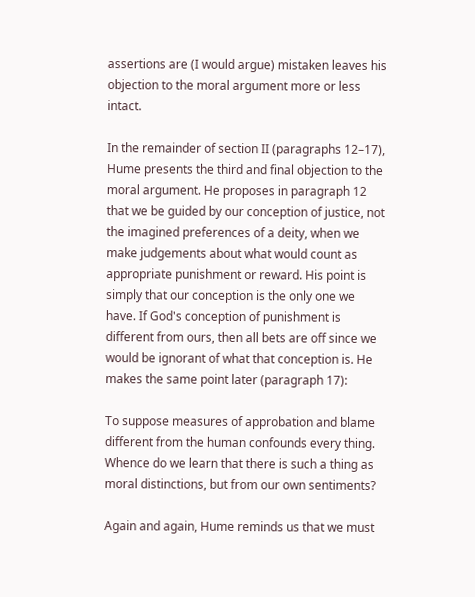assertions are (I would argue) mistaken leaves his objection to the moral argument more or less intact.

In the remainder of section II (paragraphs 12–17), Hume presents the third and final objection to the moral argument. He proposes in paragraph 12 that we be guided by our conception of justice, not the imagined preferences of a deity, when we make judgements about what would count as appropriate punishment or reward. His point is simply that our conception is the only one we have. If God's conception of punishment is different from ours, then all bets are off since we would be ignorant of what that conception is. He makes the same point later (paragraph 17):

To suppose measures of approbation and blame different from the human confounds every thing. Whence do we learn that there is such a thing as moral distinctions, but from our own sentiments?

Again and again, Hume reminds us that we must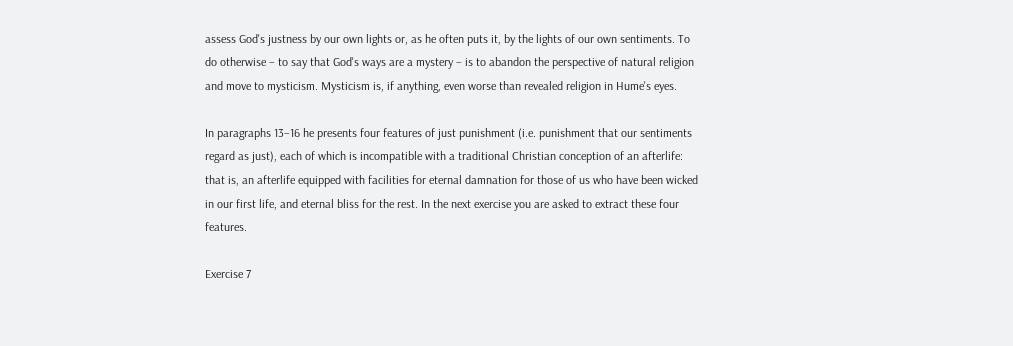assess God's justness by our own lights or, as he often puts it, by the lights of our own sentiments. To do otherwise – to say that God's ways are a mystery – is to abandon the perspective of natural religion and move to mysticism. Mysticism is, if anything, even worse than revealed religion in Hume's eyes.

In paragraphs 13–16 he presents four features of just punishment (i.e. punishment that our sentiments regard as just), each of which is incompatible with a traditional Christian conception of an afterlife: that is, an afterlife equipped with facilities for eternal damnation for those of us who have been wicked in our first life, and eternal bliss for the rest. In the next exercise you are asked to extract these four features.

Exercise 7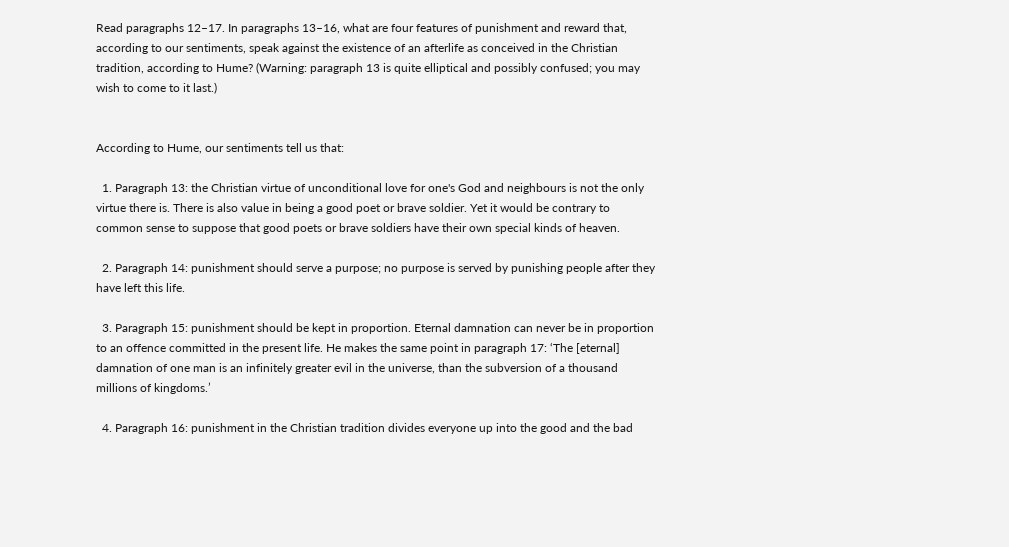Read paragraphs 12–17. In paragraphs 13–16, what are four features of punishment and reward that, according to our sentiments, speak against the existence of an afterlife as conceived in the Christian tradition, according to Hume? (Warning: paragraph 13 is quite elliptical and possibly confused; you may wish to come to it last.)


According to Hume, our sentiments tell us that:

  1. Paragraph 13: the Christian virtue of unconditional love for one's God and neighbours is not the only virtue there is. There is also value in being a good poet or brave soldier. Yet it would be contrary to common sense to suppose that good poets or brave soldiers have their own special kinds of heaven.

  2. Paragraph 14: punishment should serve a purpose; no purpose is served by punishing people after they have left this life.

  3. Paragraph 15: punishment should be kept in proportion. Eternal damnation can never be in proportion to an offence committed in the present life. He makes the same point in paragraph 17: ‘The [eternal] damnation of one man is an infinitely greater evil in the universe, than the subversion of a thousand millions of kingdoms.’

  4. Paragraph 16: punishment in the Christian tradition divides everyone up into the good and the bad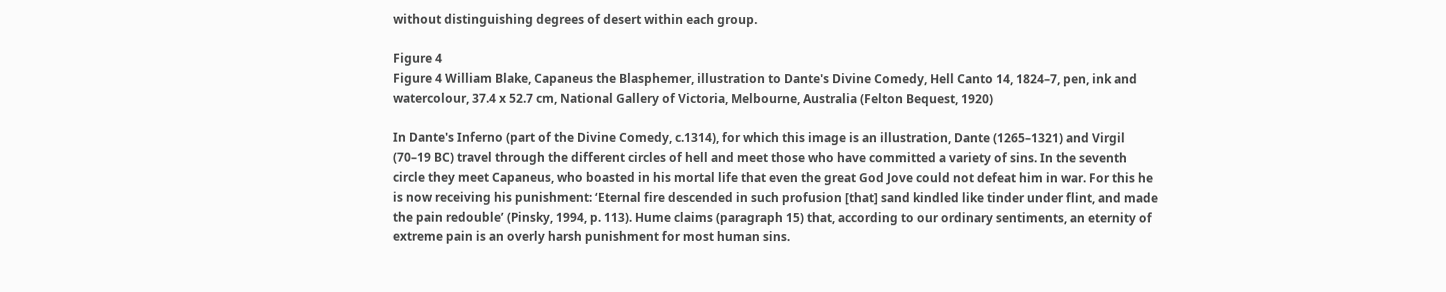without distinguishing degrees of desert within each group.

Figure 4
Figure 4 William Blake, Capaneus the Blasphemer, illustration to Dante's Divine Comedy, Hell Canto 14, 1824–7, pen, ink and watercolour, 37.4 x 52.7 cm, National Gallery of Victoria, Melbourne, Australia (Felton Bequest, 1920)

In Dante's Inferno (part of the Divine Comedy, c.1314), for which this image is an illustration, Dante (1265–1321) and Virgil (70–19 BC) travel through the different circles of hell and meet those who have committed a variety of sins. In the seventh circle they meet Capaneus, who boasted in his mortal life that even the great God Jove could not defeat him in war. For this he is now receiving his punishment: ‘Eternal fire descended in such profusion [that] sand kindled like tinder under flint, and made the pain redouble’ (Pinsky, 1994, p. 113). Hume claims (paragraph 15) that, according to our ordinary sentiments, an eternity of extreme pain is an overly harsh punishment for most human sins.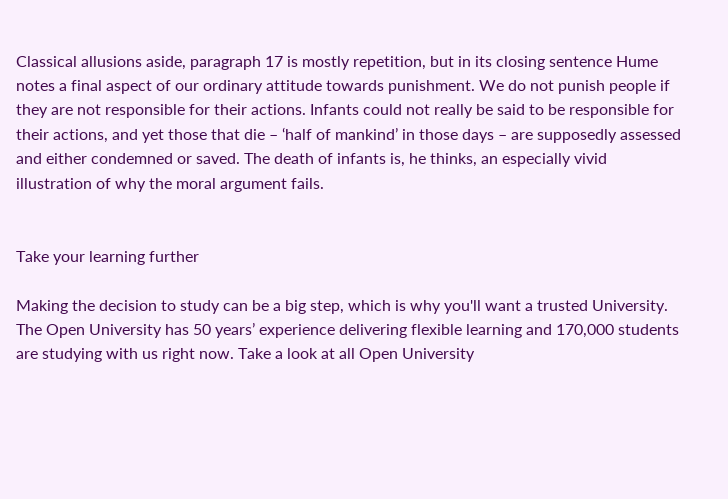Classical allusions aside, paragraph 17 is mostly repetition, but in its closing sentence Hume notes a final aspect of our ordinary attitude towards punishment. We do not punish people if they are not responsible for their actions. Infants could not really be said to be responsible for their actions, and yet those that die – ‘half of mankind’ in those days – are supposedly assessed and either condemned or saved. The death of infants is, he thinks, an especially vivid illustration of why the moral argument fails.


Take your learning further

Making the decision to study can be a big step, which is why you'll want a trusted University. The Open University has 50 years’ experience delivering flexible learning and 170,000 students are studying with us right now. Take a look at all Open University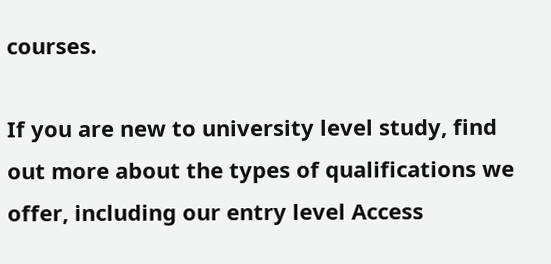courses.

If you are new to university level study, find out more about the types of qualifications we offer, including our entry level Access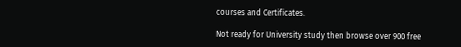courses and Certificates.

Not ready for University study then browse over 900 free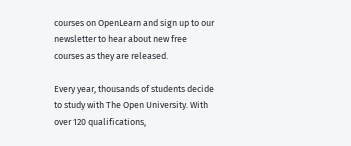courses on OpenLearn and sign up to our newsletter to hear about new free courses as they are released.

Every year, thousands of students decide to study with The Open University. With over 120 qualifications,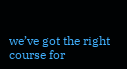we’ve got the right course for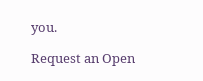you.

Request an Open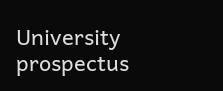University prospectus